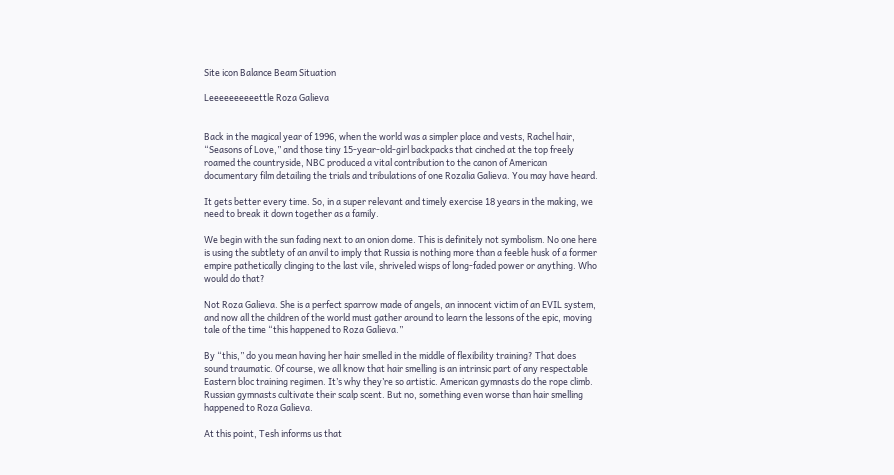Site icon Balance Beam Situation

Leeeeeeeeeettle Roza Galieva


Back in the magical year of 1996, when the world was a simpler place and vests, Rachel hair, “Seasons of Love,” and those tiny 15-year-old-girl backpacks that cinched at the top freely roamed the countryside, NBC produced a vital contribution to the canon of American documentary film detailing the trials and tribulations of one Rozalia Galieva. You may have heard.

It gets better every time. So, in a super relevant and timely exercise 18 years in the making, we need to break it down together as a family.

We begin with the sun fading next to an onion dome. This is definitely not symbolism. No one here is using the subtlety of an anvil to imply that Russia is nothing more than a feeble husk of a former empire pathetically clinging to the last vile, shriveled wisps of long-faded power or anything. Who would do that?

Not Roza Galieva. She is a perfect sparrow made of angels, an innocent victim of an EVIL system, and now all the children of the world must gather around to learn the lessons of the epic, moving tale of the time “this happened to Roza Galieva.”

By “this,” do you mean having her hair smelled in the middle of flexibility training? That does sound traumatic. Of course, we all know that hair smelling is an intrinsic part of any respectable Eastern bloc training regimen. It’s why they’re so artistic. American gymnasts do the rope climb. Russian gymnasts cultivate their scalp scent. But no, something even worse than hair smelling happened to Roza Galieva.

At this point, Tesh informs us that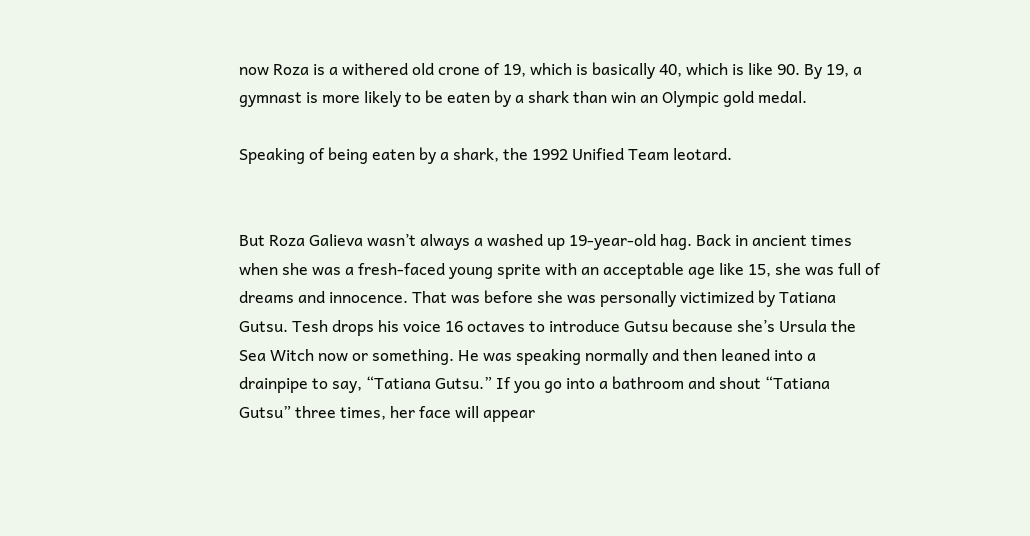now Roza is a withered old crone of 19, which is basically 40, which is like 90. By 19, a gymnast is more likely to be eaten by a shark than win an Olympic gold medal.

Speaking of being eaten by a shark, the 1992 Unified Team leotard.


But Roza Galieva wasn’t always a washed up 19-year-old hag. Back in ancient times when she was a fresh-faced young sprite with an acceptable age like 15, she was full of dreams and innocence. That was before she was personally victimized by Tatiana Gutsu. Tesh drops his voice 16 octaves to introduce Gutsu because she’s Ursula the Sea Witch now or something. He was speaking normally and then leaned into a drainpipe to say, “Tatiana Gutsu.” If you go into a bathroom and shout “Tatiana Gutsu” three times, her face will appear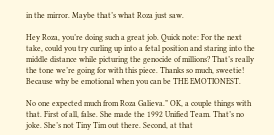in the mirror. Maybe that’s what Roza just saw.

Hey Roza, you’re doing such a great job. Quick note: For the next take, could you try curling up into a fetal position and staring into the middle distance while picturing the genocide of millions? That’s really the tone we’re going for with this piece. Thanks so much, sweetie! Because why be emotional when you can be THE EMOTIONEST.

No one expected much from Roza Galieva.” OK, a couple things with that. First of all, false. She made the 1992 Unified Team. That’s no joke. She’s not Tiny Tim out there. Second, at that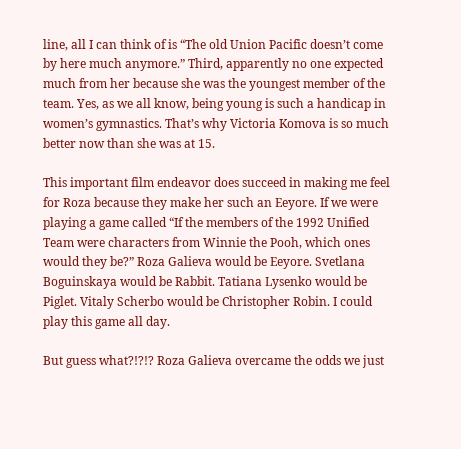line, all I can think of is “The old Union Pacific doesn’t come by here much anymore.” Third, apparently no one expected much from her because she was the youngest member of the team. Yes, as we all know, being young is such a handicap in women’s gymnastics. That’s why Victoria Komova is so much better now than she was at 15.

This important film endeavor does succeed in making me feel for Roza because they make her such an Eeyore. If we were playing a game called “If the members of the 1992 Unified Team were characters from Winnie the Pooh, which ones would they be?” Roza Galieva would be Eeyore. Svetlana Boguinskaya would be Rabbit. Tatiana Lysenko would be Piglet. Vitaly Scherbo would be Christopher Robin. I could play this game all day.

But guess what?!?!? Roza Galieva overcame the odds we just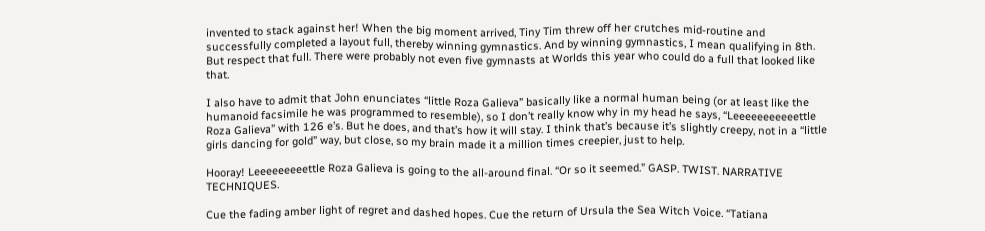invented to stack against her! When the big moment arrived, Tiny Tim threw off her crutches mid-routine and successfully completed a layout full, thereby winning gymnastics. And by winning gymnastics, I mean qualifying in 8th. But respect that full. There were probably not even five gymnasts at Worlds this year who could do a full that looked like that.

I also have to admit that John enunciates “little Roza Galieva” basically like a normal human being (or at least like the humanoid facsimile he was programmed to resemble), so I don’t really know why in my head he says, “Leeeeeeeeeeettle Roza Galieva” with 126 e’s. But he does, and that’s how it will stay. I think that’s because it’s slightly creepy, not in a “little girls dancing for gold” way, but close, so my brain made it a million times creepier, just to help.

Hooray! Leeeeeeeeettle Roza Galieva is going to the all-around final. “Or so it seemed.” GASP. TWIST. NARRATIVE TECHNIQUES.

Cue the fading amber light of regret and dashed hopes. Cue the return of Ursula the Sea Witch Voice. “Tatiana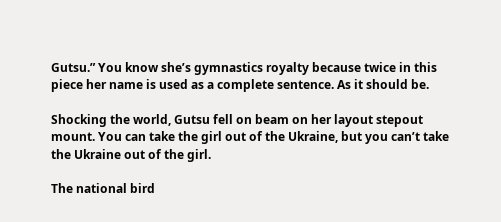Gutsu.” You know she’s gymnastics royalty because twice in this piece her name is used as a complete sentence. As it should be.

Shocking the world, Gutsu fell on beam on her layout stepout mount. You can take the girl out of the Ukraine, but you can’t take the Ukraine out of the girl.

The national bird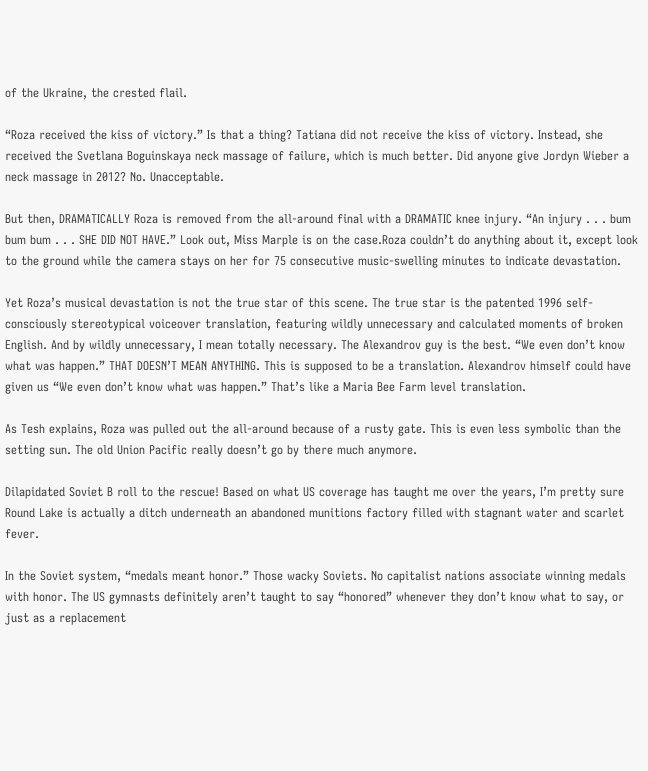of the Ukraine, the crested flail.

“Roza received the kiss of victory.” Is that a thing? Tatiana did not receive the kiss of victory. Instead, she received the Svetlana Boguinskaya neck massage of failure, which is much better. Did anyone give Jordyn Wieber a neck massage in 2012? No. Unacceptable.

But then, DRAMATICALLY Roza is removed from the all-around final with a DRAMATIC knee injury. “An injury . . . bum bum bum . . . SHE DID NOT HAVE.” Look out, Miss Marple is on the case.Roza couldn’t do anything about it, except look to the ground while the camera stays on her for 75 consecutive music-swelling minutes to indicate devastation.

Yet Roza’s musical devastation is not the true star of this scene. The true star is the patented 1996 self-consciously stereotypical voiceover translation, featuring wildly unnecessary and calculated moments of broken English. And by wildly unnecessary, I mean totally necessary. The Alexandrov guy is the best. “We even don’t know what was happen.” THAT DOESN’T MEAN ANYTHING. This is supposed to be a translation. Alexandrov himself could have given us “We even don’t know what was happen.” That’s like a Maria Bee Farm level translation.

As Tesh explains, Roza was pulled out the all-around because of a rusty gate. This is even less symbolic than the setting sun. The old Union Pacific really doesn’t go by there much anymore.

Dilapidated Soviet B roll to the rescue! Based on what US coverage has taught me over the years, I’m pretty sure Round Lake is actually a ditch underneath an abandoned munitions factory filled with stagnant water and scarlet fever.

In the Soviet system, “medals meant honor.” Those wacky Soviets. No capitalist nations associate winning medals with honor. The US gymnasts definitely aren’t taught to say “honored” whenever they don’t know what to say, or just as a replacement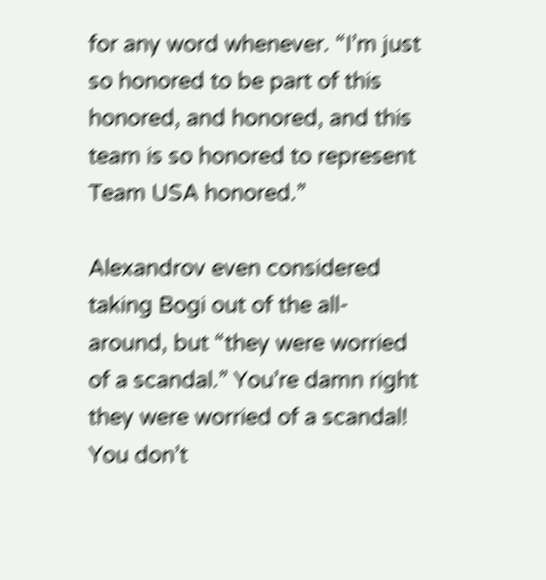for any word whenever. “I’m just so honored to be part of this honored, and honored, and this team is so honored to represent Team USA honored.”

Alexandrov even considered taking Bogi out of the all-around, but “they were worried of a scandal.” You’re damn right they were worried of a scandal! You don’t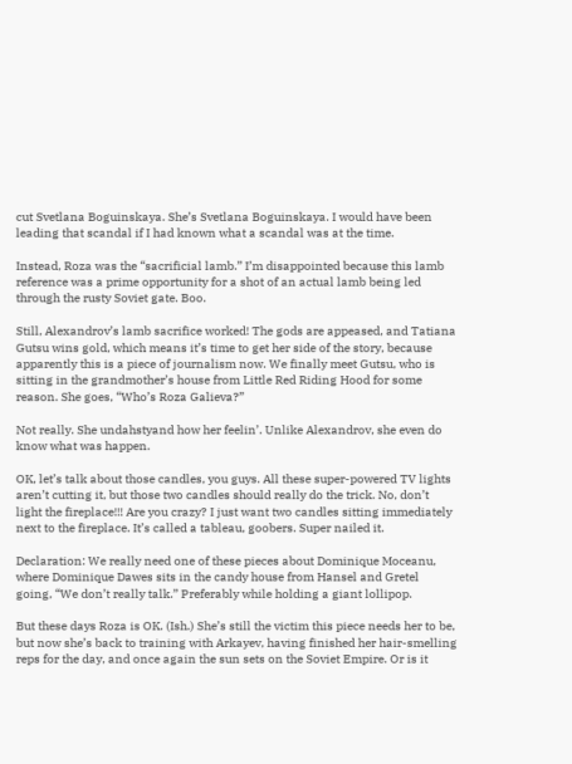cut Svetlana Boguinskaya. She’s Svetlana Boguinskaya. I would have been leading that scandal if I had known what a scandal was at the time.

Instead, Roza was the “sacrificial lamb.” I’m disappointed because this lamb reference was a prime opportunity for a shot of an actual lamb being led through the rusty Soviet gate. Boo.

Still, Alexandrov’s lamb sacrifice worked! The gods are appeased, and Tatiana Gutsu wins gold, which means it’s time to get her side of the story, because apparently this is a piece of journalism now. We finally meet Gutsu, who is sitting in the grandmother’s house from Little Red Riding Hood for some reason. She goes, “Who’s Roza Galieva?”

Not really. She undahstyand how her feelin’. Unlike Alexandrov, she even do know what was happen.

OK, let’s talk about those candles, you guys. All these super-powered TV lights aren’t cutting it, but those two candles should really do the trick. No, don’t light the fireplace!!! Are you crazy? I just want two candles sitting immediately next to the fireplace. It’s called a tableau, goobers. Super nailed it.

Declaration: We really need one of these pieces about Dominique Moceanu, where Dominique Dawes sits in the candy house from Hansel and Gretel going, “We don’t really talk.” Preferably while holding a giant lollipop.

But these days Roza is OK. (Ish.) She’s still the victim this piece needs her to be, but now she’s back to training with Arkayev, having finished her hair-smelling reps for the day, and once again the sun sets on the Soviet Empire. Or is it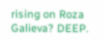rising on Roza Galieva? DEEP.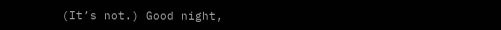(It’s not.) Good night,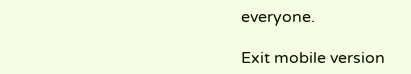everyone.

Exit mobile version